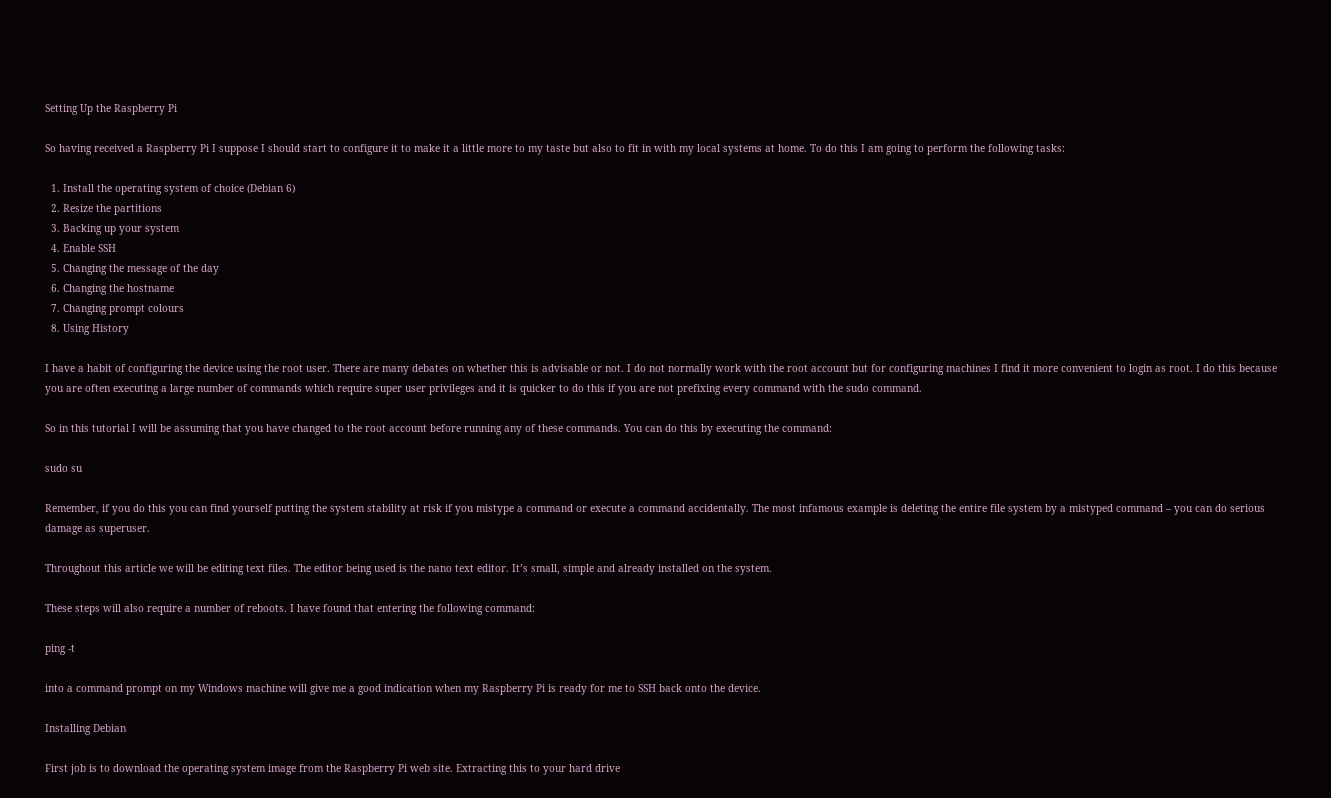Setting Up the Raspberry Pi

So having received a Raspberry Pi I suppose I should start to configure it to make it a little more to my taste but also to fit in with my local systems at home. To do this I am going to perform the following tasks:

  1. Install the operating system of choice (Debian 6)
  2. Resize the partitions
  3. Backing up your system
  4. Enable SSH
  5. Changing the message of the day
  6. Changing the hostname
  7. Changing prompt colours
  8. Using History

I have a habit of configuring the device using the root user. There are many debates on whether this is advisable or not. I do not normally work with the root account but for configuring machines I find it more convenient to login as root. I do this because you are often executing a large number of commands which require super user privileges and it is quicker to do this if you are not prefixing every command with the sudo command.

So in this tutorial I will be assuming that you have changed to the root account before running any of these commands. You can do this by executing the command:

sudo su

Remember, if you do this you can find yourself putting the system stability at risk if you mistype a command or execute a command accidentally. The most infamous example is deleting the entire file system by a mistyped command – you can do serious damage as superuser.

Throughout this article we will be editing text files. The editor being used is the nano text editor. It’s small, simple and already installed on the system.

These steps will also require a number of reboots. I have found that entering the following command:

ping -t

into a command prompt on my Windows machine will give me a good indication when my Raspberry Pi is ready for me to SSH back onto the device.

Installing Debian

First job is to download the operating system image from the Raspberry Pi web site. Extracting this to your hard drive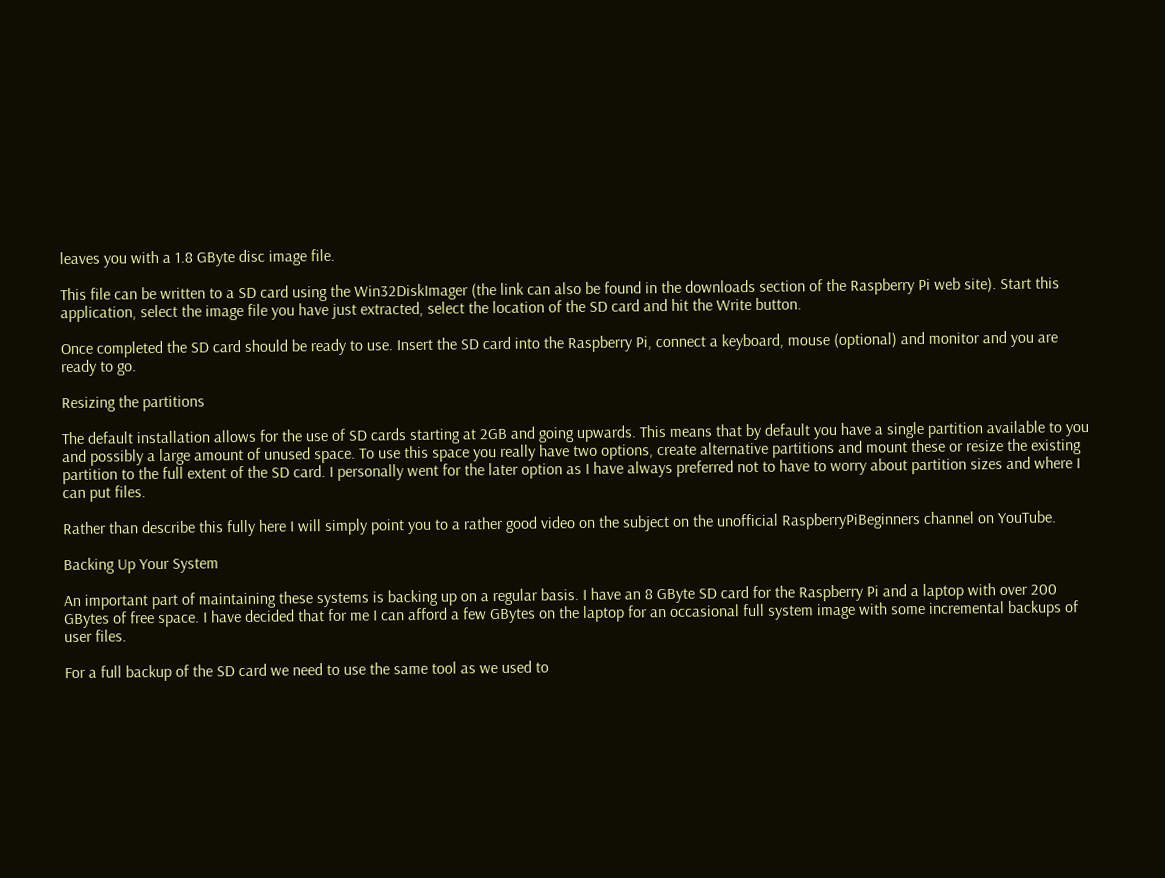leaves you with a 1.8 GByte disc image file.

This file can be written to a SD card using the Win32DiskImager (the link can also be found in the downloads section of the Raspberry Pi web site). Start this application, select the image file you have just extracted, select the location of the SD card and hit the Write button.

Once completed the SD card should be ready to use. Insert the SD card into the Raspberry Pi, connect a keyboard, mouse (optional) and monitor and you are ready to go.

Resizing the partitions

The default installation allows for the use of SD cards starting at 2GB and going upwards. This means that by default you have a single partition available to you and possibly a large amount of unused space. To use this space you really have two options, create alternative partitions and mount these or resize the existing partition to the full extent of the SD card. I personally went for the later option as I have always preferred not to have to worry about partition sizes and where I can put files.

Rather than describe this fully here I will simply point you to a rather good video on the subject on the unofficial RaspberryPiBeginners channel on YouTube.

Backing Up Your System

An important part of maintaining these systems is backing up on a regular basis. I have an 8 GByte SD card for the Raspberry Pi and a laptop with over 200 GBytes of free space. I have decided that for me I can afford a few GBytes on the laptop for an occasional full system image with some incremental backups of user files.

For a full backup of the SD card we need to use the same tool as we used to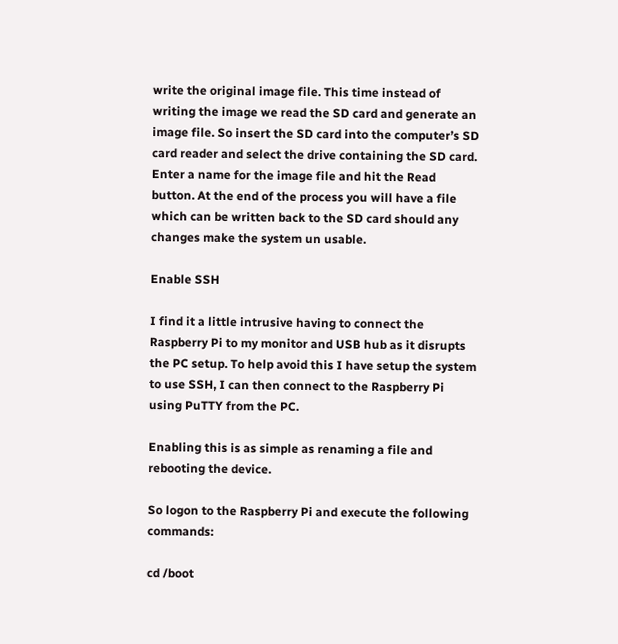write the original image file. This time instead of writing the image we read the SD card and generate an image file. So insert the SD card into the computer’s SD card reader and select the drive containing the SD card. Enter a name for the image file and hit the Read button. At the end of the process you will have a file which can be written back to the SD card should any changes make the system un usable.

Enable SSH

I find it a little intrusive having to connect the Raspberry Pi to my monitor and USB hub as it disrupts the PC setup. To help avoid this I have setup the system to use SSH, I can then connect to the Raspberry Pi using PuTTY from the PC.

Enabling this is as simple as renaming a file and rebooting the device.

So logon to the Raspberry Pi and execute the following commands:

cd /boot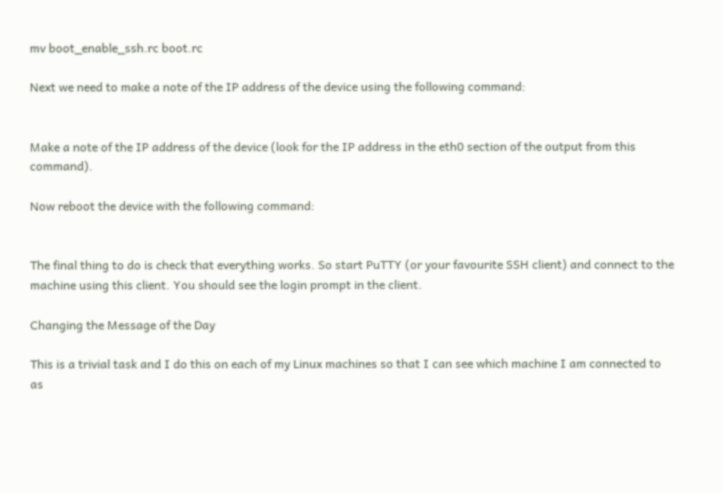mv boot_enable_ssh.rc boot.rc

Next we need to make a note of the IP address of the device using the following command:


Make a note of the IP address of the device (look for the IP address in the eth0 section of the output from this command).

Now reboot the device with the following command:


The final thing to do is check that everything works. So start PuTTY (or your favourite SSH client) and connect to the machine using this client. You should see the login prompt in the client.

Changing the Message of the Day

This is a trivial task and I do this on each of my Linux machines so that I can see which machine I am connected to as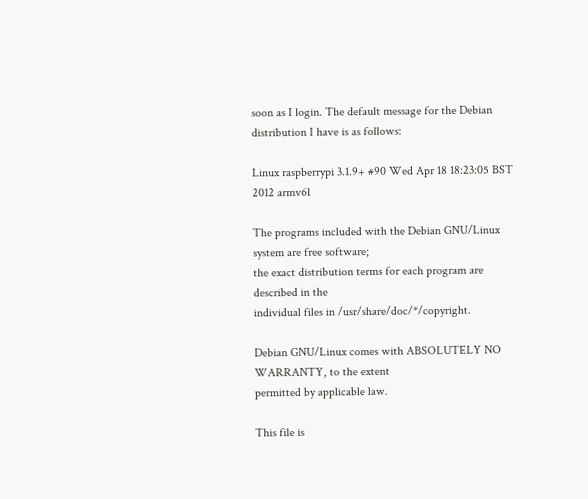soon as I login. The default message for the Debian distribution I have is as follows:

Linux raspberrypi 3.1.9+ #90 Wed Apr 18 18:23:05 BST 2012 armv6l

The programs included with the Debian GNU/Linux system are free software;
the exact distribution terms for each program are described in the
individual files in /usr/share/doc/*/copyright.

Debian GNU/Linux comes with ABSOLUTELY NO WARRANTY, to the extent
permitted by applicable law.

This file is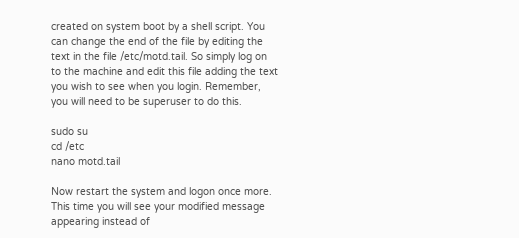created on system boot by a shell script. You can change the end of the file by editing the text in the file /etc/motd.tail. So simply log on to the machine and edit this file adding the text you wish to see when you login. Remember, you will need to be superuser to do this.

sudo su
cd /etc
nano motd.tail

Now restart the system and logon once more. This time you will see your modified message appearing instead of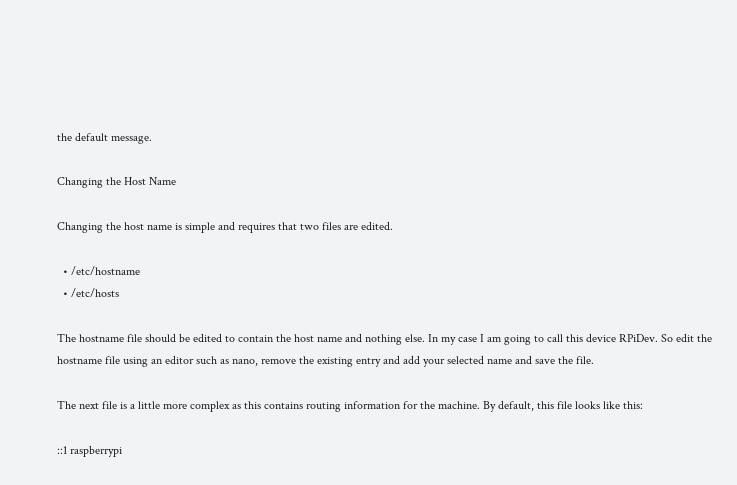the default message.

Changing the Host Name

Changing the host name is simple and requires that two files are edited.

  • /etc/hostname
  • /etc/hosts

The hostname file should be edited to contain the host name and nothing else. In my case I am going to call this device RPiDev. So edit the hostname file using an editor such as nano, remove the existing entry and add your selected name and save the file.

The next file is a little more complex as this contains routing information for the machine. By default, this file looks like this:

::1 raspberrypi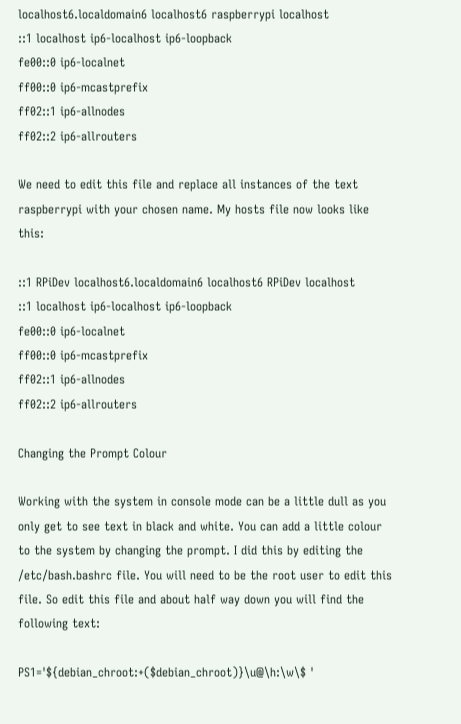localhost6.localdomain6 localhost6 raspberrypi localhost
::1 localhost ip6-localhost ip6-loopback
fe00::0 ip6-localnet
ff00::0 ip6-mcastprefix
ff02::1 ip6-allnodes
ff02::2 ip6-allrouters

We need to edit this file and replace all instances of the text raspberrypi with your chosen name. My hosts file now looks like this:

::1 RPiDev localhost6.localdomain6 localhost6 RPiDev localhost
::1 localhost ip6-localhost ip6-loopback
fe00::0 ip6-localnet
ff00::0 ip6-mcastprefix
ff02::1 ip6-allnodes
ff02::2 ip6-allrouters

Changing the Prompt Colour

Working with the system in console mode can be a little dull as you only get to see text in black and white. You can add a little colour to the system by changing the prompt. I did this by editing the /etc/bash.bashrc file. You will need to be the root user to edit this file. So edit this file and about half way down you will find the following text:

PS1='${debian_chroot:+($debian_chroot)}\u@\h:\w\$ '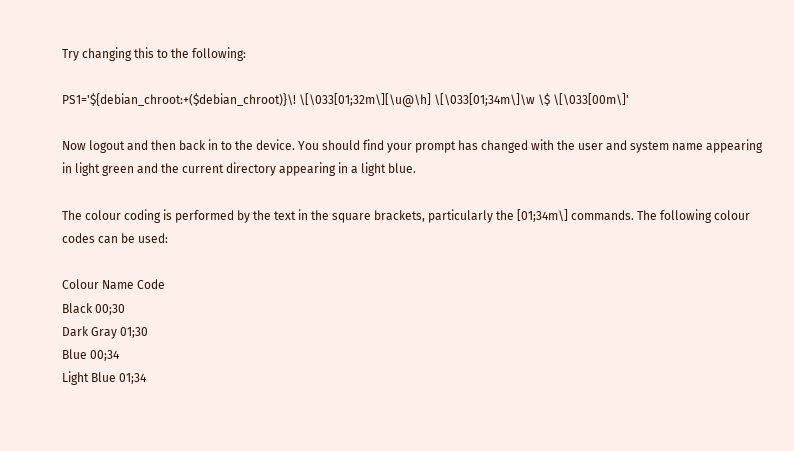Try changing this to the following:

PS1='${debian_chroot:+($debian_chroot)}\! \[\033[01;32m\][\u@\h] \[\033[01;34m\]\w \$ \[\033[00m\]'

Now logout and then back in to the device. You should find your prompt has changed with the user and system name appearing in light green and the current directory appearing in a light blue.

The colour coding is performed by the text in the square brackets, particularly the [01;34m\] commands. The following colour codes can be used:

Colour Name Code
Black 00;30
Dark Gray 01;30
Blue 00;34
Light Blue 01;34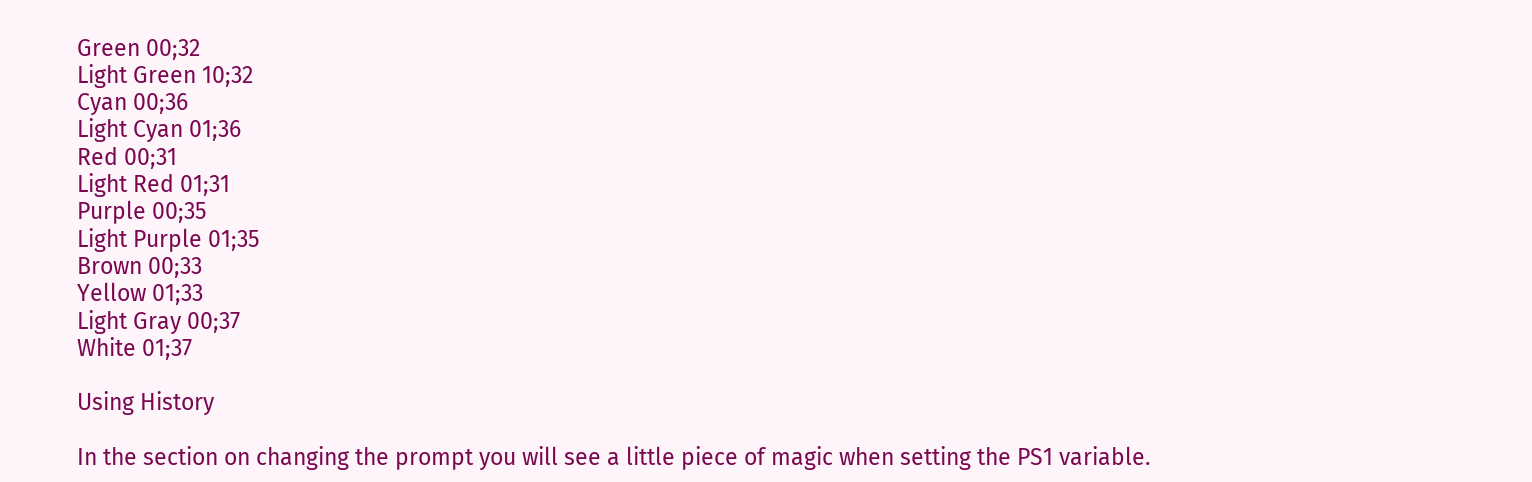Green 00;32
Light Green 10;32
Cyan 00;36
Light Cyan 01;36
Red 00;31
Light Red 01;31
Purple 00;35
Light Purple 01;35
Brown 00;33
Yellow 01;33
Light Gray 00;37
White 01;37

Using History

In the section on changing the prompt you will see a little piece of magic when setting the PS1 variable.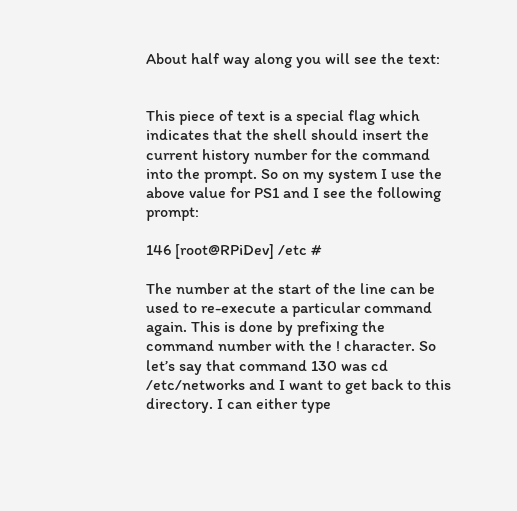About half way along you will see the text:


This piece of text is a special flag which indicates that the shell should insert the current history number for the command into the prompt. So on my system I use the above value for PS1 and I see the following prompt:

146 [root@RPiDev] /etc #

The number at the start of the line can be used to re-execute a particular command again. This is done by prefixing the command number with the ! character. So let’s say that command 130 was cd /etc/networks and I want to get back to this directory. I can either type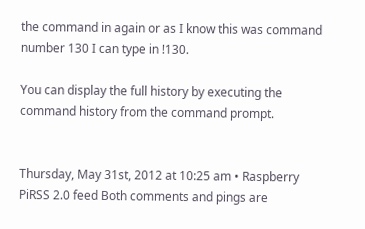the command in again or as I know this was command number 130 I can type in !130.

You can display the full history by executing the command history from the command prompt.


Thursday, May 31st, 2012 at 10:25 am • Raspberry PiRSS 2.0 feed Both comments and pings are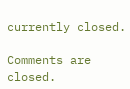currently closed.

Comments are closed.